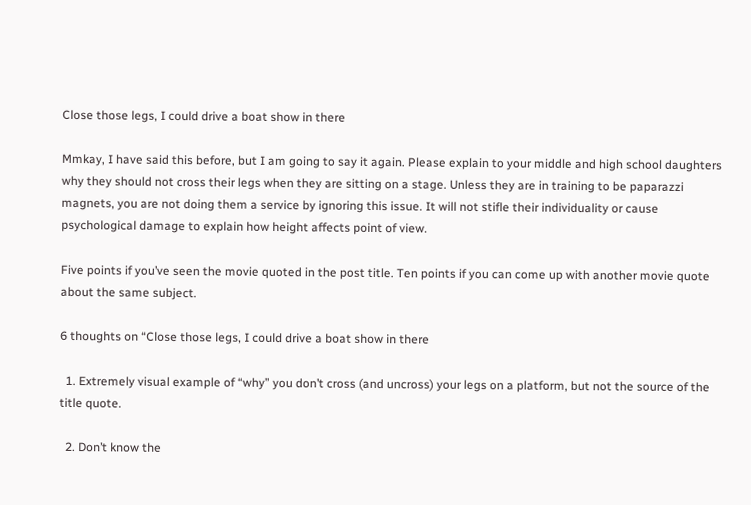Close those legs, I could drive a boat show in there

Mmkay, I have said this before, but I am going to say it again. Please explain to your middle and high school daughters why they should not cross their legs when they are sitting on a stage. Unless they are in training to be paparazzi magnets, you are not doing them a service by ignoring this issue. It will not stifle their individuality or cause psychological damage to explain how height affects point of view.

Five points if you’ve seen the movie quoted in the post title. Ten points if you can come up with another movie quote about the same subject.

6 thoughts on “Close those legs, I could drive a boat show in there

  1. Extremely visual example of “why” you don’t cross (and uncross) your legs on a platform, but not the source of the title quote.

  2. Don’t know the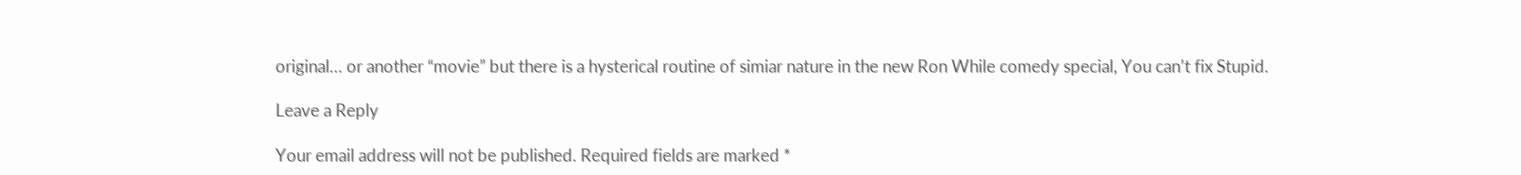original… or another “movie” but there is a hysterical routine of simiar nature in the new Ron While comedy special, You can’t fix Stupid.

Leave a Reply

Your email address will not be published. Required fields are marked *